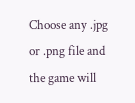Choose any .jpg or .png file and the game will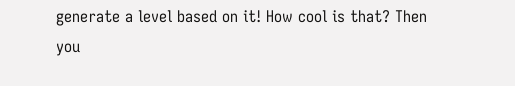generate a level based on it! How cool is that? Then you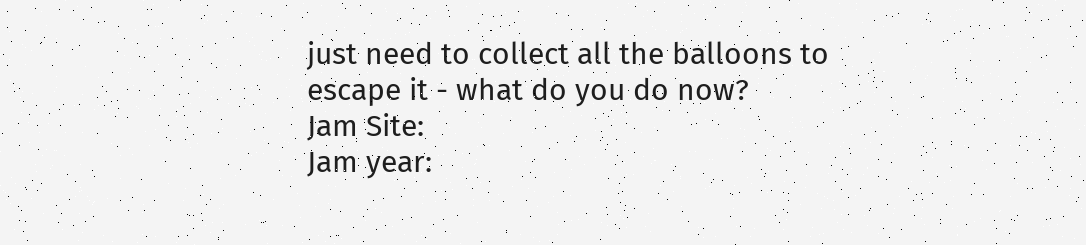just need to collect all the balloons to escape it - what do you do now?
Jam Site:
Jam year: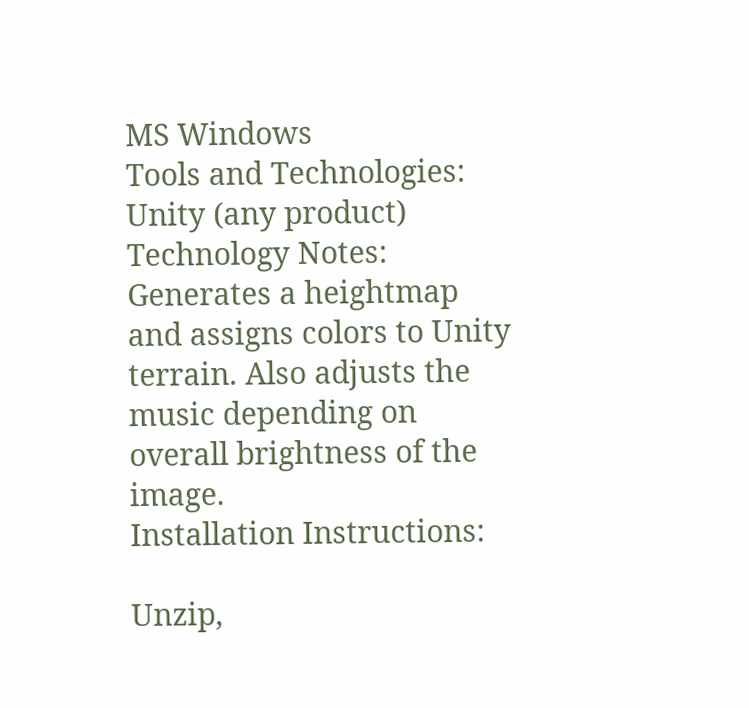MS Windows
Tools and Technologies:
Unity (any product)
Technology Notes:
Generates a heightmap and assigns colors to Unity terrain. Also adjusts the music depending on overall brightness of the image.
Installation Instructions:

Unzip,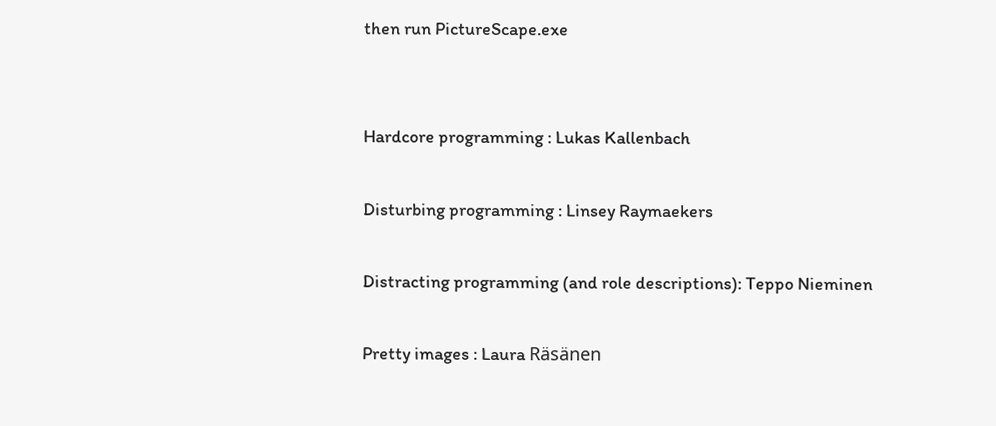then run PictureScape.exe


Hardcore programming : Lukas Kallenbach

Disturbing programming : Linsey Raymaekers

Distracting programming (and role descriptions): Teppo Nieminen

Pretty images : Laura Räsänen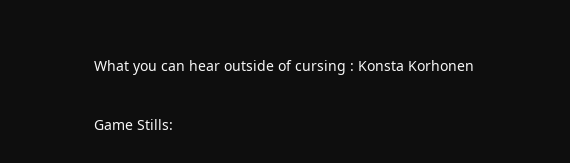What you can hear outside of cursing : Konsta Korhonen

Game Stills: